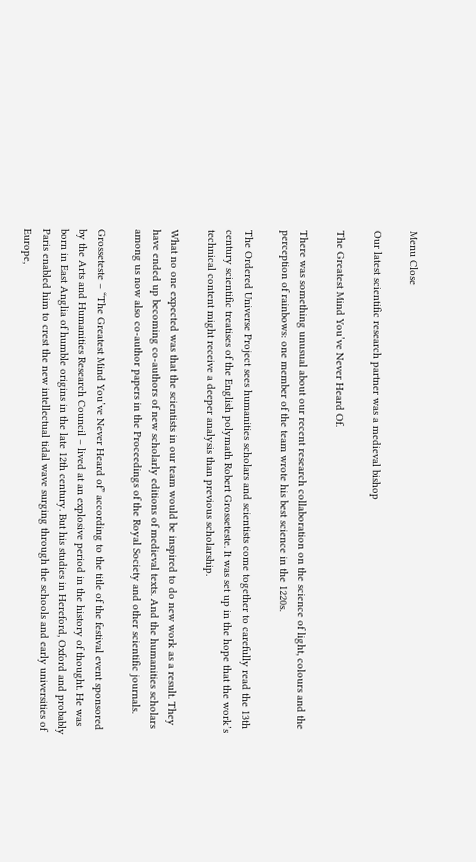Menu Close

Our latest scientific research partner was a medieval bishop

The Greatest Mind You’ve Never Heard Of.

There was something unusual about our recent research collaboration on the science of light, colours and the perception of rainbows: one member of the team wrote his best science in the 1220s.

The Ordered Universe Project sees humanities scholars and scientists come together to carefully read the 13th century scientific treatises of the English polymath Robert Grosseteste. It was set up in the hope that the work’s technical content might receive a deeper analysis than previous scholarship.

What no one expected was that the scientists in our team would be inspired to do new work as a result. They have ended up becoming co-authors of new scholarly editions of medieval texts. And the humanities scholars among us now also co-author papers in the Proceedings of the Royal Society and other scientific journals.

Grosseteste – “The Greatest Mind You’ve Never Heard of” according to the title of the festival event sponsored by the Arts and Humanities Research Council – lived at an explosive period in the history of thought. He was born in East Anglia of humble origins in the late 12th century. But his studies in Hereford, Oxford and probably Paris enabled him to crest the new intellectual tidal wave surging through the schools and early universities of Europe,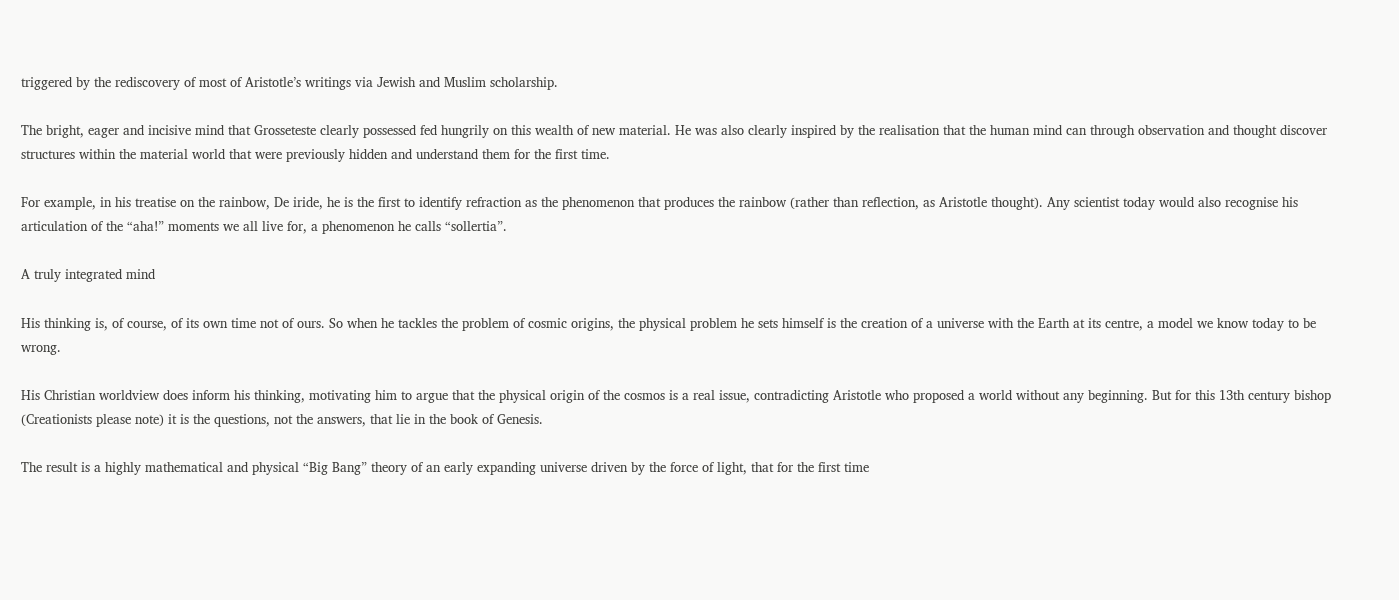triggered by the rediscovery of most of Aristotle’s writings via Jewish and Muslim scholarship.

The bright, eager and incisive mind that Grosseteste clearly possessed fed hungrily on this wealth of new material. He was also clearly inspired by the realisation that the human mind can through observation and thought discover structures within the material world that were previously hidden and understand them for the first time.

For example, in his treatise on the rainbow, De iride, he is the first to identify refraction as the phenomenon that produces the rainbow (rather than reflection, as Aristotle thought). Any scientist today would also recognise his articulation of the “aha!” moments we all live for, a phenomenon he calls “sollertia”.

A truly integrated mind

His thinking is, of course, of its own time not of ours. So when he tackles the problem of cosmic origins, the physical problem he sets himself is the creation of a universe with the Earth at its centre, a model we know today to be wrong.

His Christian worldview does inform his thinking, motivating him to argue that the physical origin of the cosmos is a real issue, contradicting Aristotle who proposed a world without any beginning. But for this 13th century bishop (Creationists please note) it is the questions, not the answers, that lie in the book of Genesis.

The result is a highly mathematical and physical “Big Bang” theory of an early expanding universe driven by the force of light, that for the first time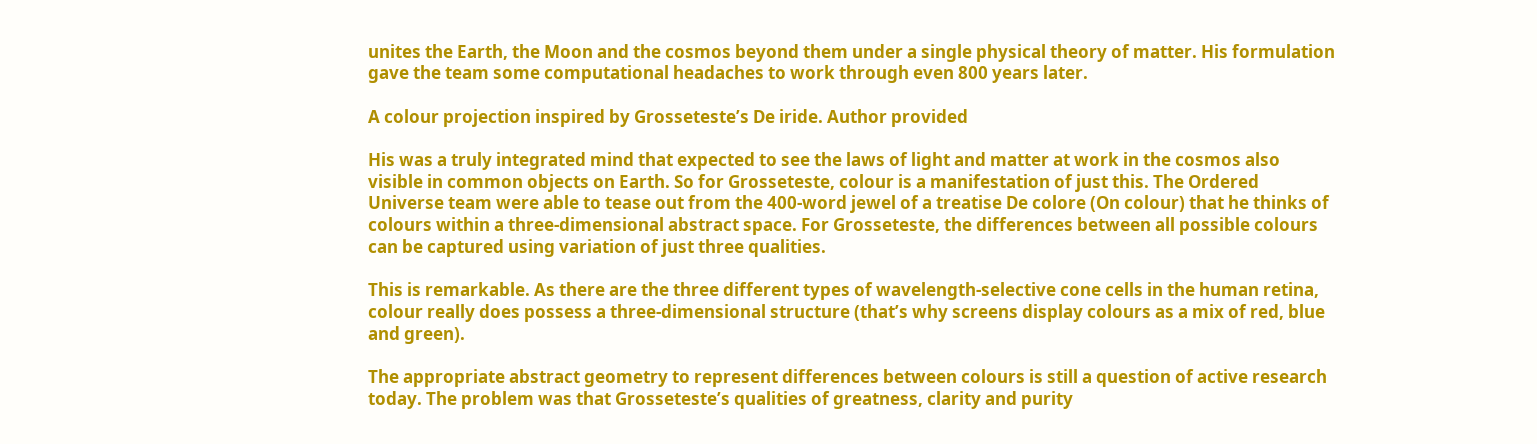unites the Earth, the Moon and the cosmos beyond them under a single physical theory of matter. His formulation gave the team some computational headaches to work through even 800 years later.

A colour projection inspired by Grosseteste’s De iride. Author provided

His was a truly integrated mind that expected to see the laws of light and matter at work in the cosmos also visible in common objects on Earth. So for Grosseteste, colour is a manifestation of just this. The Ordered Universe team were able to tease out from the 400-word jewel of a treatise De colore (On colour) that he thinks of colours within a three-dimensional abstract space. For Grosseteste, the differences between all possible colours can be captured using variation of just three qualities.

This is remarkable. As there are the three different types of wavelength-selective cone cells in the human retina, colour really does possess a three-dimensional structure (that’s why screens display colours as a mix of red, blue and green).

The appropriate abstract geometry to represent differences between colours is still a question of active research today. The problem was that Grosseteste’s qualities of greatness, clarity and purity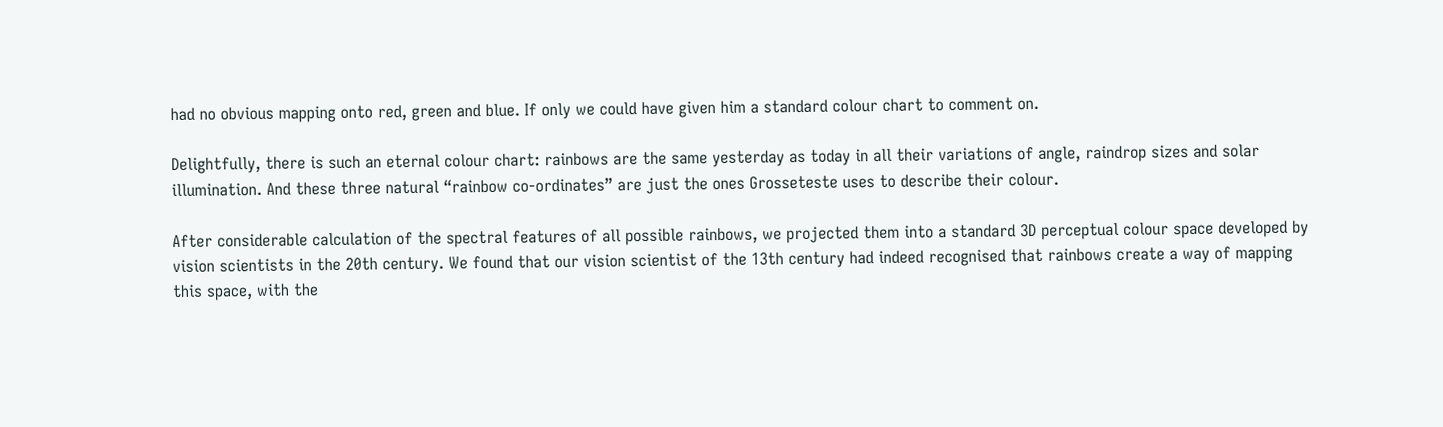had no obvious mapping onto red, green and blue. If only we could have given him a standard colour chart to comment on.

Delightfully, there is such an eternal colour chart: rainbows are the same yesterday as today in all their variations of angle, raindrop sizes and solar illumination. And these three natural “rainbow co-ordinates” are just the ones Grosseteste uses to describe their colour.

After considerable calculation of the spectral features of all possible rainbows, we projected them into a standard 3D perceptual colour space developed by vision scientists in the 20th century. We found that our vision scientist of the 13th century had indeed recognised that rainbows create a way of mapping this space, with the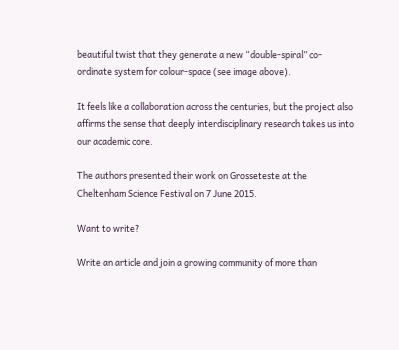beautiful twist that they generate a new “double-spiral” co-ordinate system for colour-space (see image above).

It feels like a collaboration across the centuries, but the project also affirms the sense that deeply interdisciplinary research takes us into our academic core.

The authors presented their work on Grosseteste at the Cheltenham Science Festival on 7 June 2015.

Want to write?

Write an article and join a growing community of more than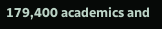179,400 academics and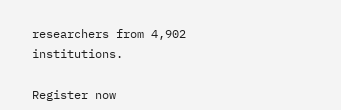researchers from 4,902 institutions.

Register now